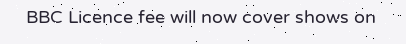BBC Licence fee will now cover shows on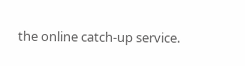the online catch-up service.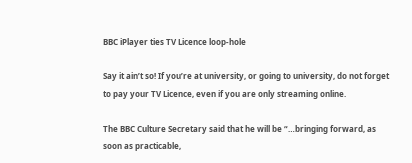BBC iPlayer ties TV Licence loop-hole

Say it ain’t so! If you’re at university, or going to university, do not forget to pay your TV Licence, even if you are only streaming online.

The BBC Culture Secretary said that he will be “…bringing forward, as soon as practicable,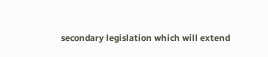secondary legislation which will extend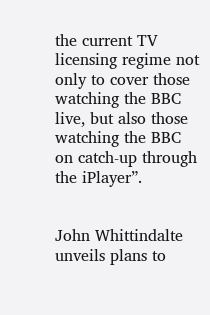the current TV licensing regime not only to cover those watching the BBC live, but also those watching the BBC on catch-up through the iPlayer”.


John Whittindalte unveils plans to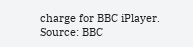charge for BBC iPlayer. Source: BBC